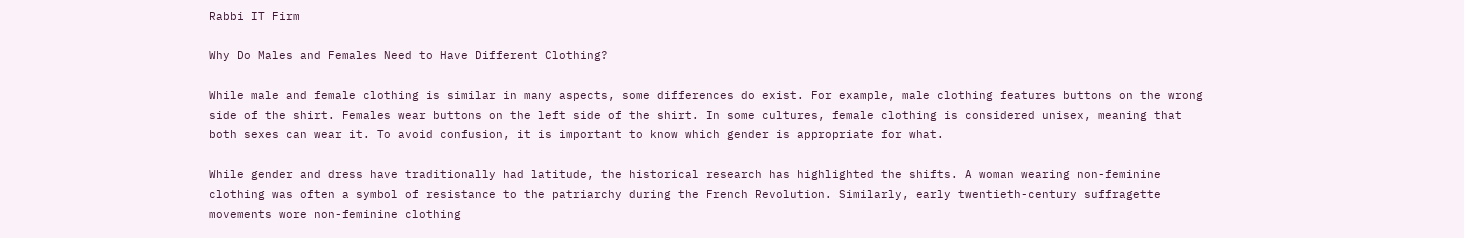Rabbi IT Firm

Why Do Males and Females Need to Have Different Clothing?

While male and female clothing is similar in many aspects, some differences do exist. For example, male clothing features buttons on the wrong side of the shirt. Females wear buttons on the left side of the shirt. In some cultures, female clothing is considered unisex, meaning that both sexes can wear it. To avoid confusion, it is important to know which gender is appropriate for what.

While gender and dress have traditionally had latitude, the historical research has highlighted the shifts. A woman wearing non-feminine clothing was often a symbol of resistance to the patriarchy during the French Revolution. Similarly, early twentieth-century suffragette movements wore non-feminine clothing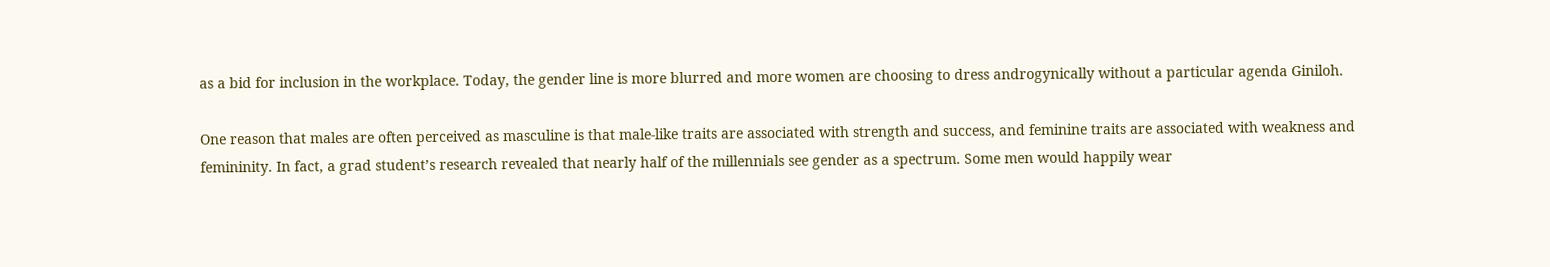as a bid for inclusion in the workplace. Today, the gender line is more blurred and more women are choosing to dress androgynically without a particular agenda Giniloh.

One reason that males are often perceived as masculine is that male-like traits are associated with strength and success, and feminine traits are associated with weakness and femininity. In fact, a grad student’s research revealed that nearly half of the millennials see gender as a spectrum. Some men would happily wear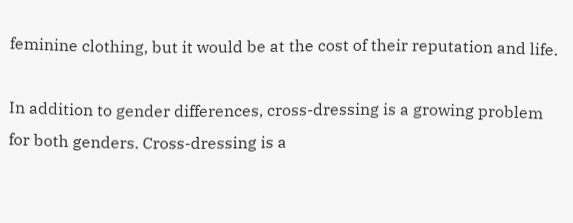feminine clothing, but it would be at the cost of their reputation and life.

In addition to gender differences, cross-dressing is a growing problem for both genders. Cross-dressing is a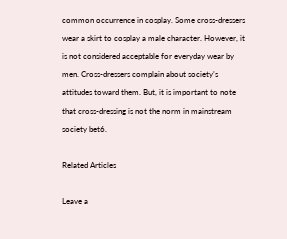common occurrence in cosplay. Some cross-dressers wear a skirt to cosplay a male character. However, it is not considered acceptable for everyday wear by men. Cross-dressers complain about society’s attitudes toward them. But, it is important to note that cross-dressing is not the norm in mainstream society bet6.

Related Articles

Leave a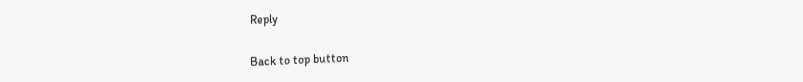Reply

Back to top button